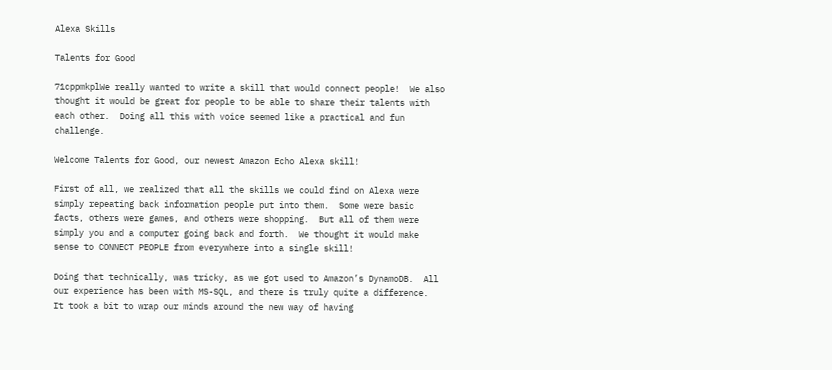Alexa Skills

Talents for Good

71cppmkplWe really wanted to write a skill that would connect people!  We also thought it would be great for people to be able to share their talents with each other.  Doing all this with voice seemed like a practical and fun challenge.

Welcome Talents for Good, our newest Amazon Echo Alexa skill!

First of all, we realized that all the skills we could find on Alexa were simply repeating back information people put into them.  Some were basic facts, others were games, and others were shopping.  But all of them were simply you and a computer going back and forth.  We thought it would make sense to CONNECT PEOPLE from everywhere into a single skill!

Doing that technically, was tricky, as we got used to Amazon’s DynamoDB.  All our experience has been with MS-SQL, and there is truly quite a difference.  It took a bit to wrap our minds around the new way of having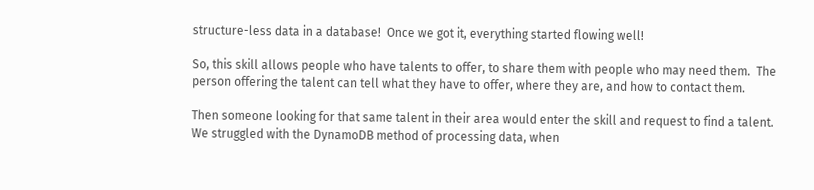structure-less data in a database!  Once we got it, everything started flowing well!

So, this skill allows people who have talents to offer, to share them with people who may need them.  The person offering the talent can tell what they have to offer, where they are, and how to contact them.

Then someone looking for that same talent in their area would enter the skill and request to find a talent.  We struggled with the DynamoDB method of processing data, when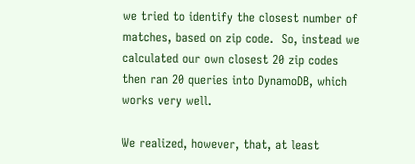we tried to identify the closest number of matches, based on zip code.  So, instead we calculated our own closest 20 zip codes then ran 20 queries into DynamoDB, which works very well.

We realized, however, that, at least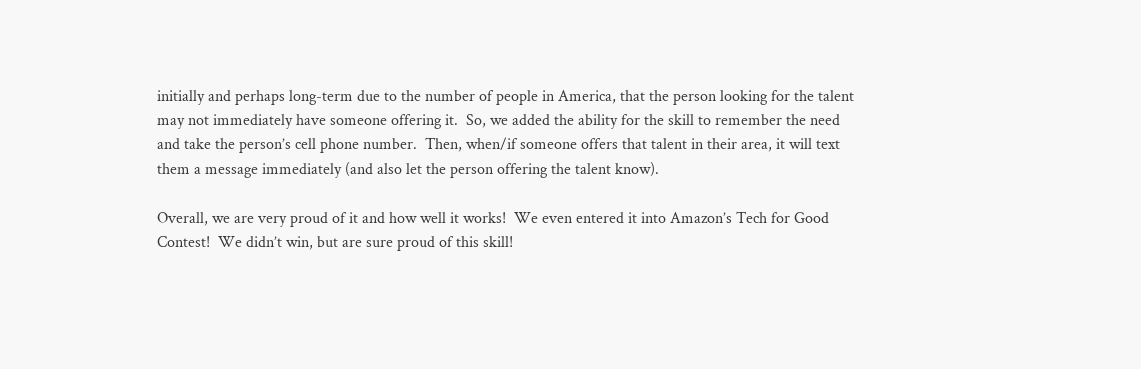initially and perhaps long-term due to the number of people in America, that the person looking for the talent may not immediately have someone offering it.  So, we added the ability for the skill to remember the need and take the person’s cell phone number.  Then, when/if someone offers that talent in their area, it will text them a message immediately (and also let the person offering the talent know).

Overall, we are very proud of it and how well it works!  We even entered it into Amazon’s Tech for Good Contest!  We didn’t win, but are sure proud of this skill!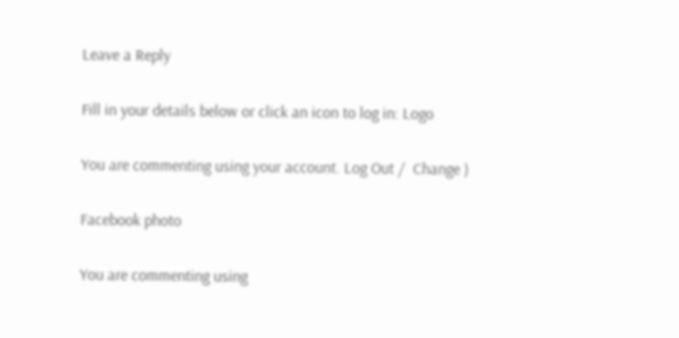Leave a Reply

Fill in your details below or click an icon to log in: Logo

You are commenting using your account. Log Out /  Change )

Facebook photo

You are commenting using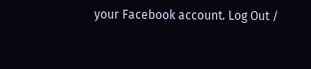your Facebook account. Log Out /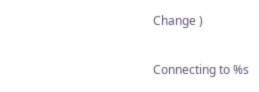Change )

Connecting to %s